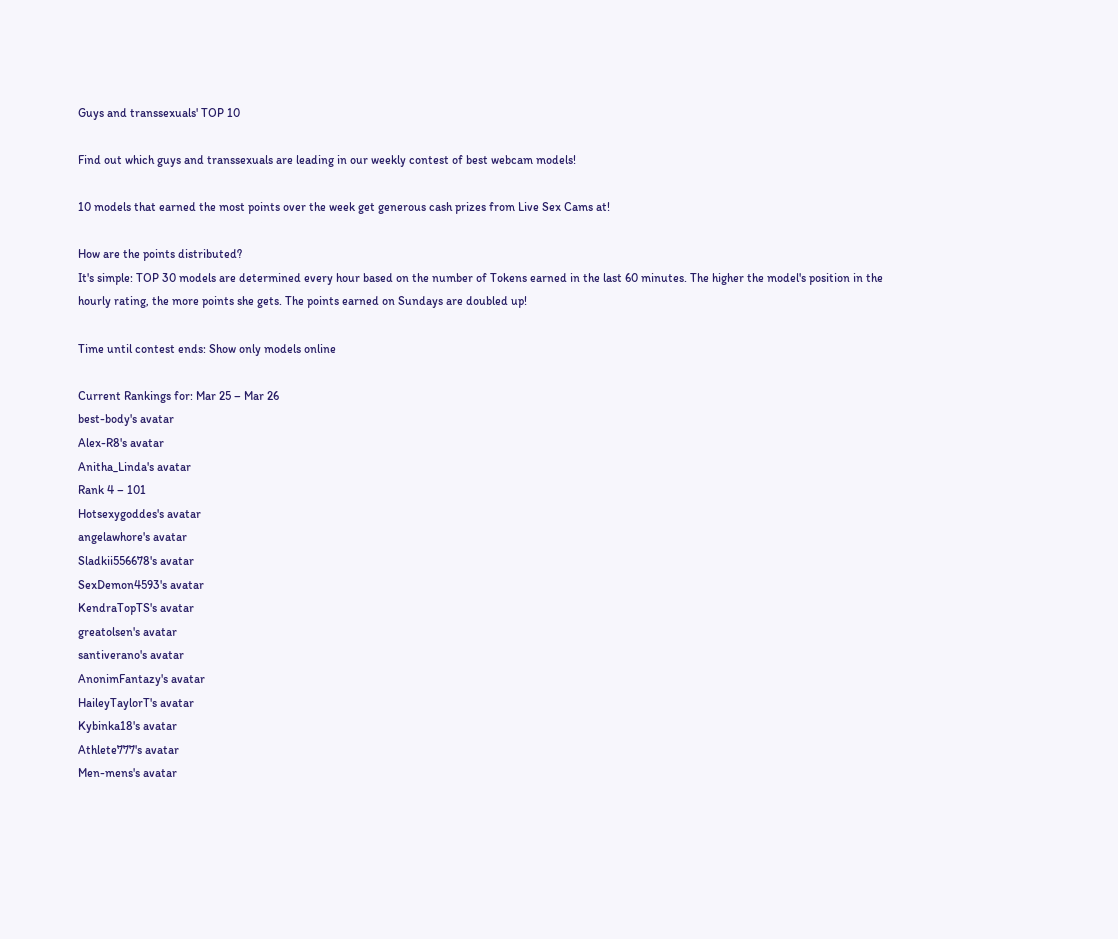Guys and transsexuals' TOP 10

Find out which guys and transsexuals are leading in our weekly contest of best webcam models!

10 models that earned the most points over the week get generous cash prizes from Live Sex Cams at!

How are the points distributed?
It's simple: TOP 30 models are determined every hour based on the number of Tokens earned in the last 60 minutes. The higher the model's position in the hourly rating, the more points she gets. The points earned on Sundays are doubled up!

Time until contest ends: Show only models online

Current Rankings for: Mar 25 – Mar 26
best-body's avatar
Alex-R8's avatar
Anitha_Linda's avatar
Rank 4 – 101
Hotsexygoddes's avatar
angelawhore's avatar
Sladkii556678's avatar
SexDemon4593's avatar
KendraTopTS's avatar
greatolsen's avatar
santiverano's avatar
AnonimFantazy's avatar
HaileyTaylorT's avatar
Kybinka18's avatar
Athlete777's avatar
Men-mens's avatar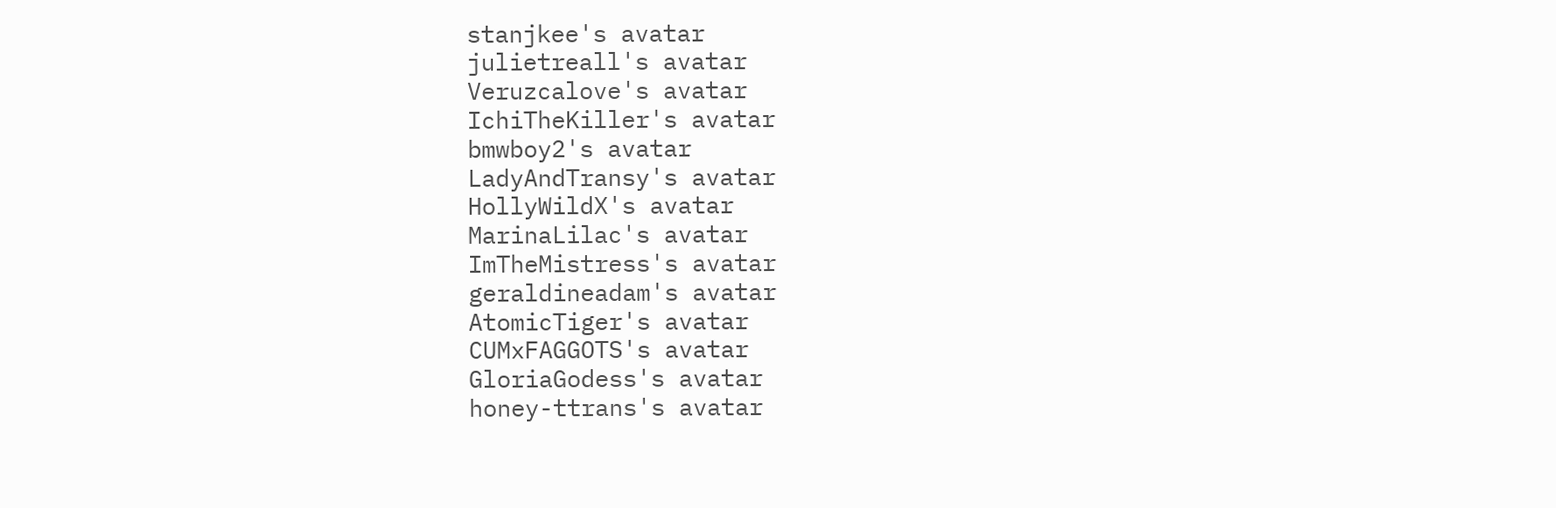stanjkee's avatar
julietreall's avatar
Veruzcalove's avatar
IchiTheKiller's avatar
bmwboy2's avatar
LadyAndTransy's avatar
HollyWildX's avatar
MarinaLilac's avatar
ImTheMistress's avatar
geraldineadam's avatar
AtomicTiger's avatar
CUMxFAGGOTS's avatar
GloriaGodess's avatar
honey-ttrans's avatar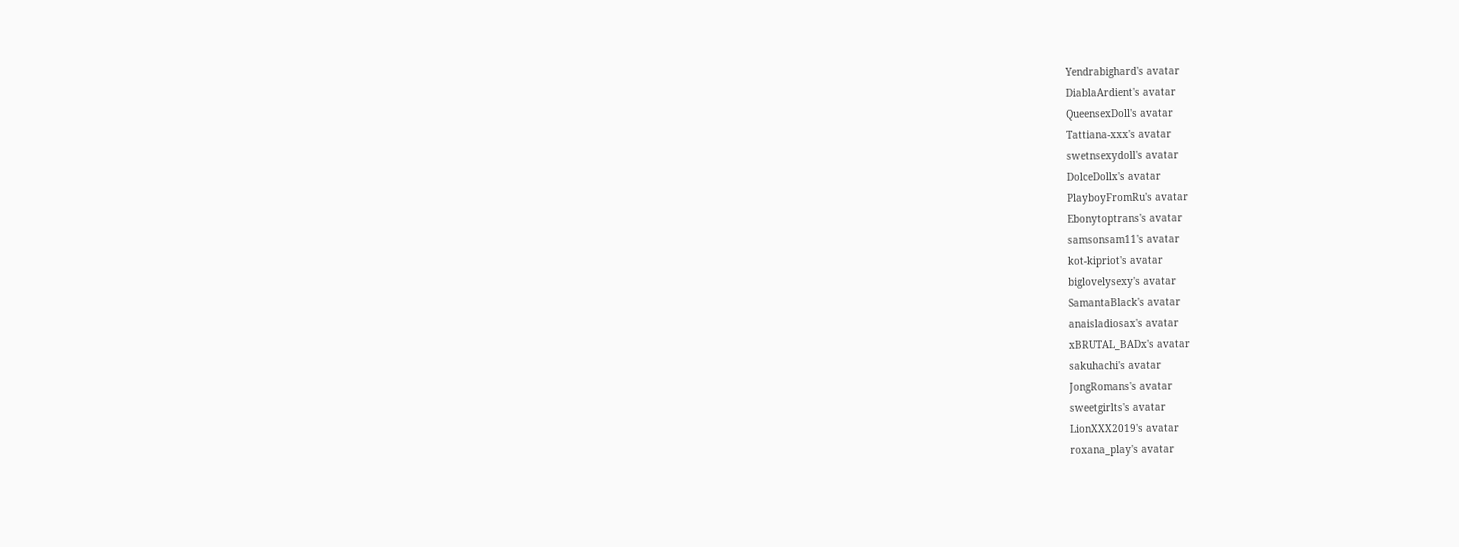Yendrabighard's avatar
DiablaArdient's avatar
QueensexDoll's avatar
Tattiana-xxx's avatar
swetnsexydoll's avatar
DolceDollx's avatar
PlayboyFromRu's avatar
Ebonytoptrans's avatar
samsonsam11's avatar
kot-kipriot's avatar
biglovelysexy's avatar
SamantaBlack's avatar
anaisladiosax's avatar
xBRUTAL_BADx's avatar
sakuhachi's avatar
JongRomans's avatar
sweetgirlts's avatar
LionXXX2019's avatar
roxana_play's avatar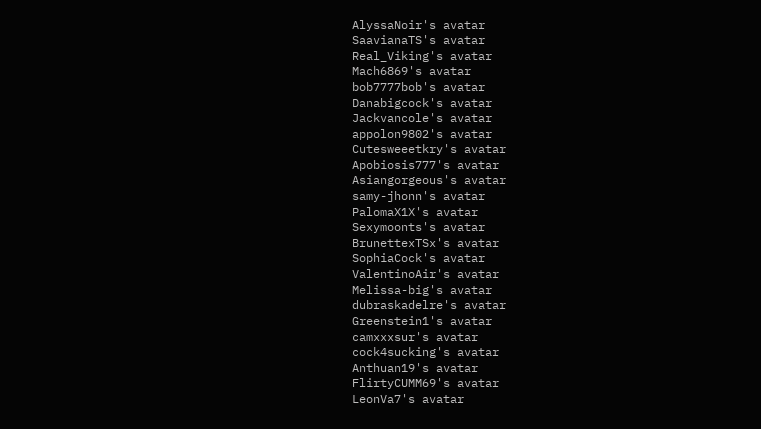AlyssaNoir's avatar
SaavianaTS's avatar
Real_Viking's avatar
Mach6869's avatar
bob7777bob's avatar
Danabigcock's avatar
Jackvancole's avatar
appolon9802's avatar
Cutesweeetkry's avatar
Apobiosis777's avatar
Asiangorgeous's avatar
samy-jhonn's avatar
PalomaX1X's avatar
Sexymoonts's avatar
BrunettexTSx's avatar
SophiaCock's avatar
ValentinoAir's avatar
Melissa-big's avatar
dubraskadelre's avatar
Greenstein1's avatar
camxxxsur's avatar
cock4sucking's avatar
Anthuan19's avatar
FlirtyCUMM69's avatar
LeonVa7's avatar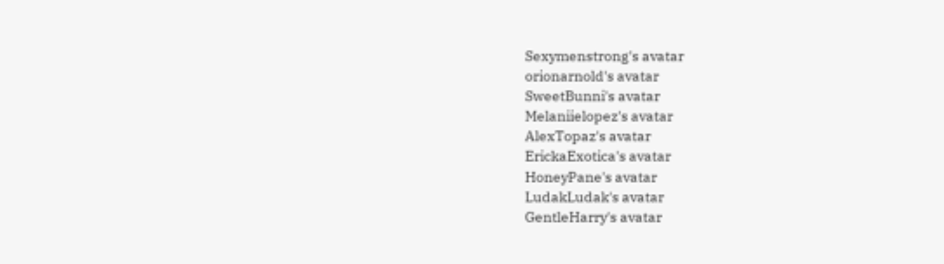Sexymenstrong's avatar
orionarnold's avatar
SweetBunni's avatar
Melaniielopez's avatar
AlexTopaz's avatar
ErickaExotica's avatar
HoneyPane's avatar
LudakLudak's avatar
GentleHarry's avatar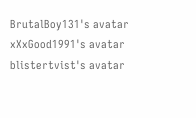BrutalBoy131's avatar
xXxGood1991's avatar
blistertvist's avatar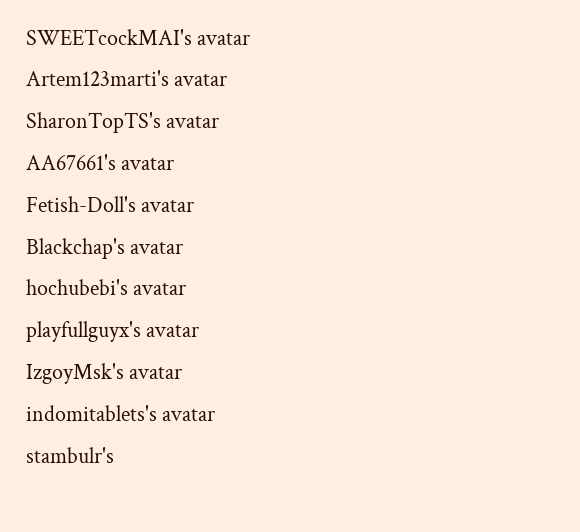SWEETcockMAI's avatar
Artem123marti's avatar
SharonTopTS's avatar
AA67661's avatar
Fetish-Doll's avatar
Blackchap's avatar
hochubebi's avatar
playfullguyx's avatar
IzgoyMsk's avatar
indomitablets's avatar
stambulr's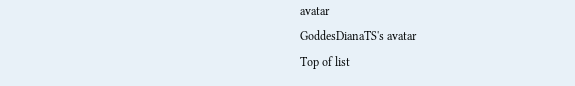avatar
GoddesDianaTS's avatar
Top of list